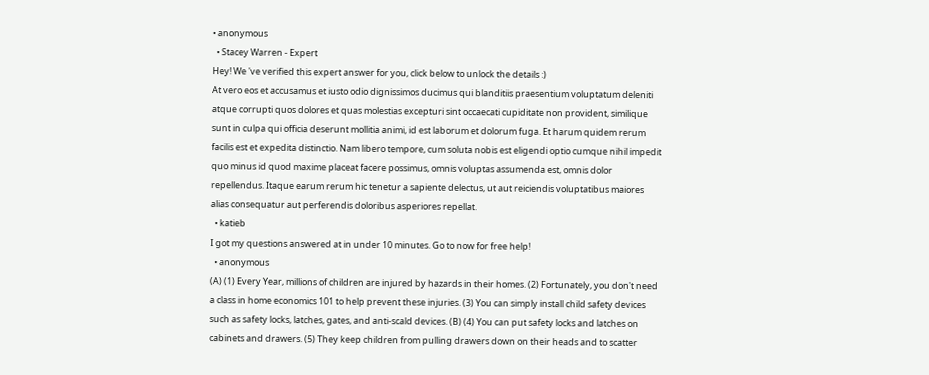• anonymous
  • Stacey Warren - Expert
Hey! We 've verified this expert answer for you, click below to unlock the details :)
At vero eos et accusamus et iusto odio dignissimos ducimus qui blanditiis praesentium voluptatum deleniti atque corrupti quos dolores et quas molestias excepturi sint occaecati cupiditate non provident, similique sunt in culpa qui officia deserunt mollitia animi, id est laborum et dolorum fuga. Et harum quidem rerum facilis est et expedita distinctio. Nam libero tempore, cum soluta nobis est eligendi optio cumque nihil impedit quo minus id quod maxime placeat facere possimus, omnis voluptas assumenda est, omnis dolor repellendus. Itaque earum rerum hic tenetur a sapiente delectus, ut aut reiciendis voluptatibus maiores alias consequatur aut perferendis doloribus asperiores repellat.
  • katieb
I got my questions answered at in under 10 minutes. Go to now for free help!
  • anonymous
(A) (1) Every Year, millions of children are injured by hazards in their homes. (2) Fortunately, you don't need a class in home economics 101 to help prevent these injuries. (3) You can simply install child safety devices such as safety locks, latches, gates, and anti-scald devices. (B) (4) You can put safety locks and latches on cabinets and drawers. (5) They keep children from pulling drawers down on their heads and to scatter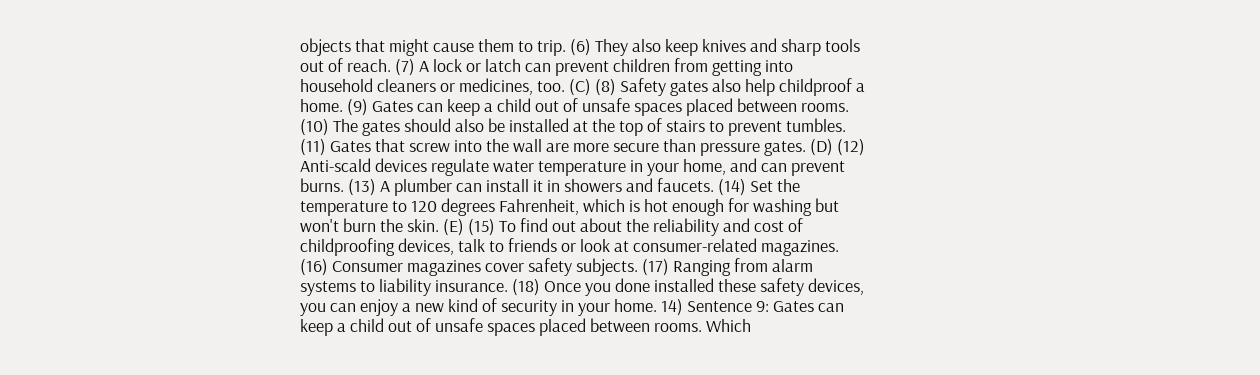objects that might cause them to trip. (6) They also keep knives and sharp tools out of reach. (7) A lock or latch can prevent children from getting into household cleaners or medicines, too. (C) (8) Safety gates also help childproof a home. (9) Gates can keep a child out of unsafe spaces placed between rooms. (10) The gates should also be installed at the top of stairs to prevent tumbles. (11) Gates that screw into the wall are more secure than pressure gates. (D) (12) Anti-scald devices regulate water temperature in your home, and can prevent burns. (13) A plumber can install it in showers and faucets. (14) Set the temperature to 120 degrees Fahrenheit, which is hot enough for washing but won't burn the skin. (E) (15) To find out about the reliability and cost of childproofing devices, talk to friends or look at consumer-related magazines. (16) Consumer magazines cover safety subjects. (17) Ranging from alarm systems to liability insurance. (18) Once you done installed these safety devices, you can enjoy a new kind of security in your home. 14) Sentence 9: Gates can keep a child out of unsafe spaces placed between rooms. Which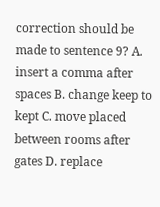correction should be made to sentence 9? A. insert a comma after spaces B. change keep to kept C. move placed between rooms after gates D. replace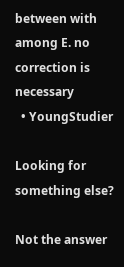between with among E. no correction is necessary
  • YoungStudier

Looking for something else?

Not the answer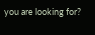you are looking for?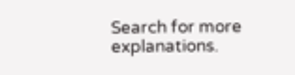Search for more explanations.